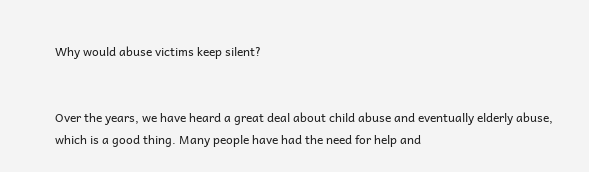Why would abuse victims keep silent?


Over the years, we have heard a great deal about child abuse and eventually elderly abuse, which is a good thing. Many people have had the need for help and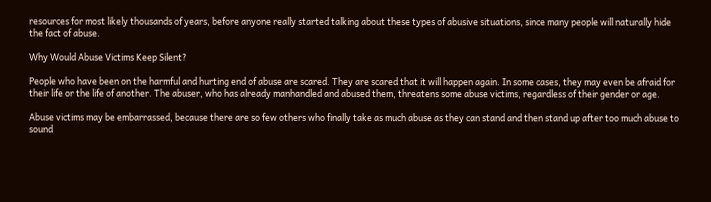resources for most likely thousands of years, before anyone really started talking about these types of abusive situations, since many people will naturally hide the fact of abuse.

Why Would Abuse Victims Keep Silent?

People who have been on the harmful and hurting end of abuse are scared. They are scared that it will happen again. In some cases, they may even be afraid for their life or the life of another. The abuser, who has already manhandled and abused them, threatens some abuse victims, regardless of their gender or age.

Abuse victims may be embarrassed, because there are so few others who finally take as much abuse as they can stand and then stand up after too much abuse to sound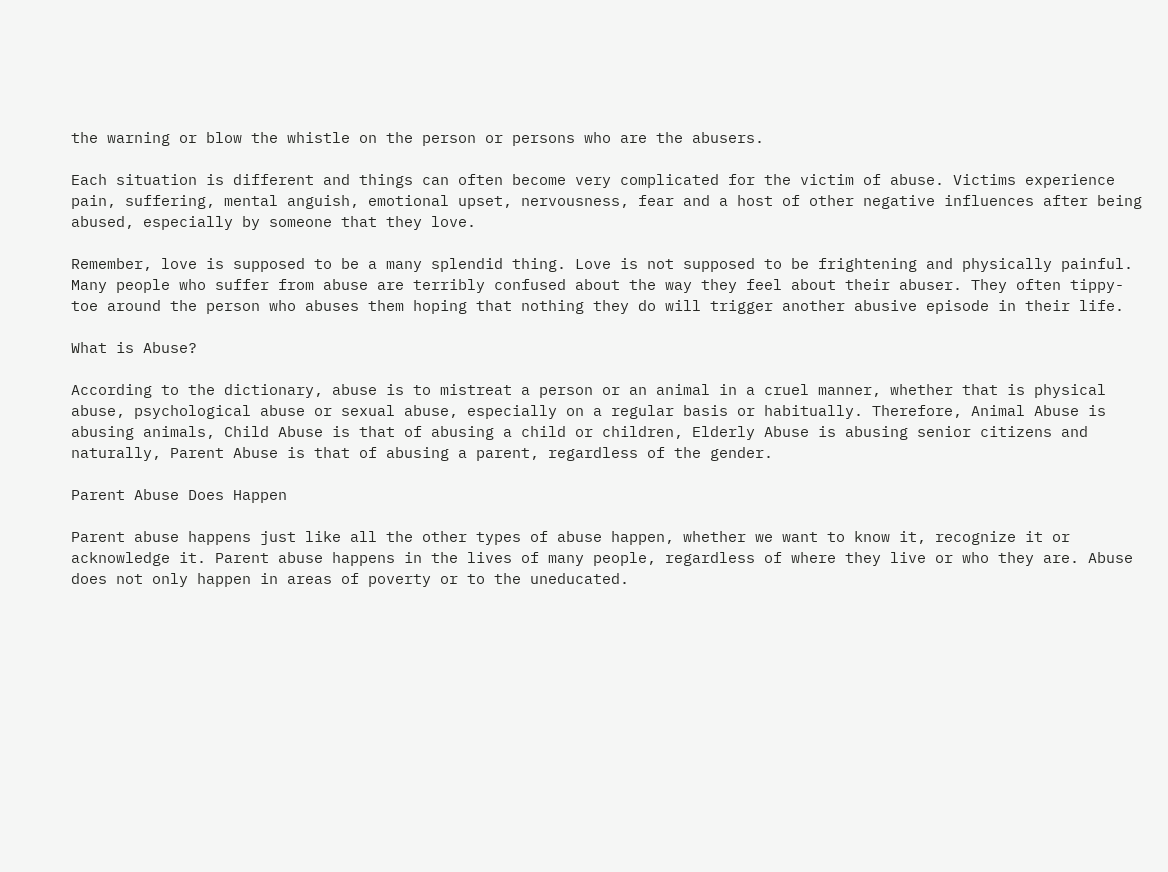the warning or blow the whistle on the person or persons who are the abusers.

Each situation is different and things can often become very complicated for the victim of abuse. Victims experience pain, suffering, mental anguish, emotional upset, nervousness, fear and a host of other negative influences after being abused, especially by someone that they love.

Remember, love is supposed to be a many splendid thing. Love is not supposed to be frightening and physically painful. Many people who suffer from abuse are terribly confused about the way they feel about their abuser. They often tippy-toe around the person who abuses them hoping that nothing they do will trigger another abusive episode in their life.

What is Abuse?

According to the dictionary, abuse is to mistreat a person or an animal in a cruel manner, whether that is physical abuse, psychological abuse or sexual abuse, especially on a regular basis or habitually. Therefore, Animal Abuse is abusing animals, Child Abuse is that of abusing a child or children, Elderly Abuse is abusing senior citizens and naturally, Parent Abuse is that of abusing a parent, regardless of the gender.

Parent Abuse Does Happen

Parent abuse happens just like all the other types of abuse happen, whether we want to know it, recognize it or acknowledge it. Parent abuse happens in the lives of many people, regardless of where they live or who they are. Abuse does not only happen in areas of poverty or to the uneducated.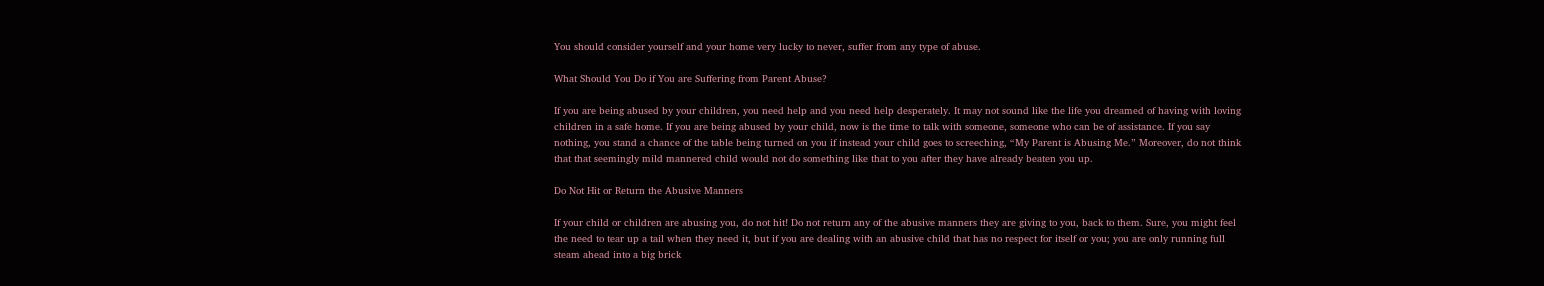You should consider yourself and your home very lucky to never, suffer from any type of abuse.

What Should You Do if You are Suffering from Parent Abuse?

If you are being abused by your children, you need help and you need help desperately. It may not sound like the life you dreamed of having with loving children in a safe home. If you are being abused by your child, now is the time to talk with someone, someone who can be of assistance. If you say nothing, you stand a chance of the table being turned on you if instead your child goes to screeching, “My Parent is Abusing Me.” Moreover, do not think that that seemingly mild mannered child would not do something like that to you after they have already beaten you up.

Do Not Hit or Return the Abusive Manners

If your child or children are abusing you, do not hit! Do not return any of the abusive manners they are giving to you, back to them. Sure, you might feel the need to tear up a tail when they need it, but if you are dealing with an abusive child that has no respect for itself or you; you are only running full steam ahead into a big brick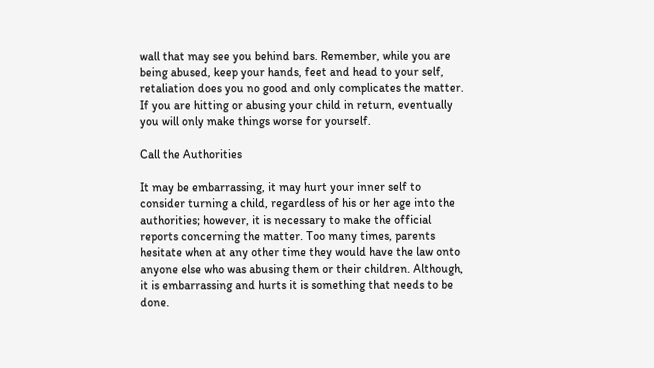wall that may see you behind bars. Remember, while you are being abused, keep your hands, feet and head to your self, retaliation does you no good and only complicates the matter. If you are hitting or abusing your child in return, eventually you will only make things worse for yourself.

Call the Authorities

It may be embarrassing, it may hurt your inner self to consider turning a child, regardless of his or her age into the authorities; however, it is necessary to make the official reports concerning the matter. Too many times, parents hesitate when at any other time they would have the law onto anyone else who was abusing them or their children. Although, it is embarrassing and hurts it is something that needs to be done.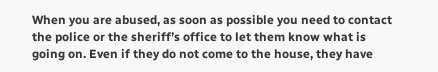When you are abused, as soon as possible you need to contact the police or the sheriff’s office to let them know what is going on. Even if they do not come to the house, they have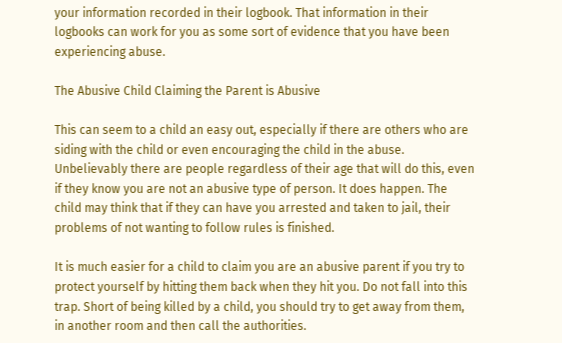your information recorded in their logbook. That information in their logbooks can work for you as some sort of evidence that you have been experiencing abuse.

The Abusive Child Claiming the Parent is Abusive

This can seem to a child an easy out, especially if there are others who are siding with the child or even encouraging the child in the abuse. Unbelievably there are people regardless of their age that will do this, even if they know you are not an abusive type of person. It does happen. The child may think that if they can have you arrested and taken to jail, their problems of not wanting to follow rules is finished.

It is much easier for a child to claim you are an abusive parent if you try to protect yourself by hitting them back when they hit you. Do not fall into this trap. Short of being killed by a child, you should try to get away from them, in another room and then call the authorities.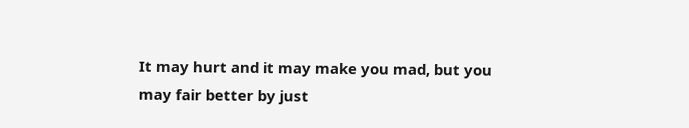It may hurt and it may make you mad, but you may fair better by just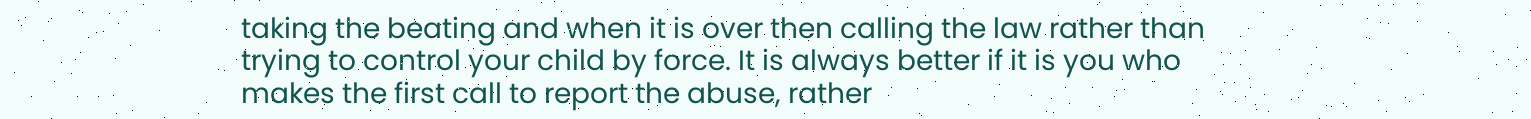taking the beating and when it is over then calling the law rather than trying to control your child by force. It is always better if it is you who makes the first call to report the abuse, rather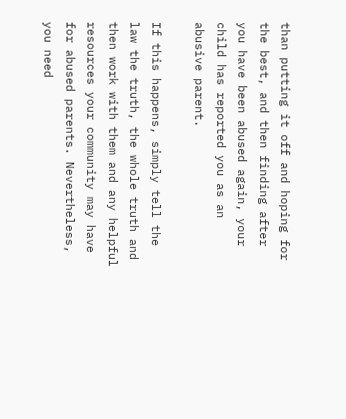than putting it off and hoping for the best, and then finding after you have been abused again, your child has reported you as an abusive parent.

If this happens, simply tell the law the truth, the whole truth and then work with them and any helpful resources your community may have for abused parents. Nevertheless, you need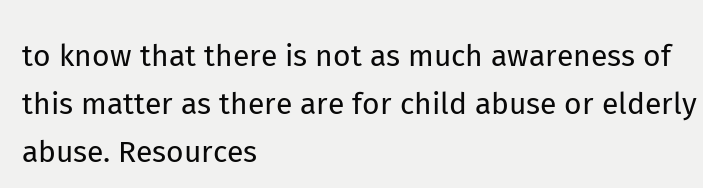to know that there is not as much awareness of this matter as there are for child abuse or elderly abuse. Resources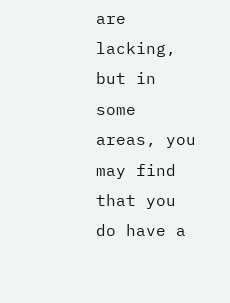are lacking, but in some areas, you may find that you do have a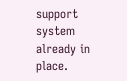support system already in place.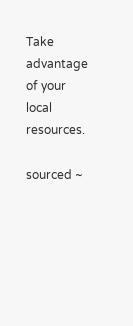Take advantage of your local resources.

sourced ~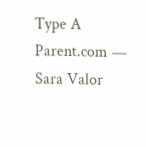Type A Parent.com — Sara Valor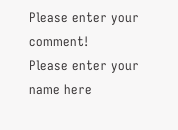Please enter your comment!
Please enter your name here